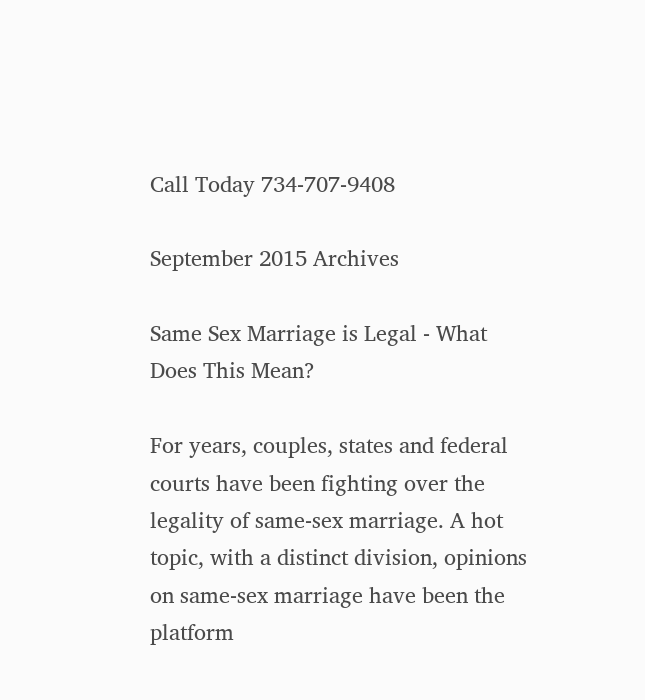Call Today 734-707-9408

September 2015 Archives

Same Sex Marriage is Legal - What Does This Mean?

For years, couples, states and federal courts have been fighting over the legality of same-sex marriage. A hot topic, with a distinct division, opinions on same-sex marriage have been the platform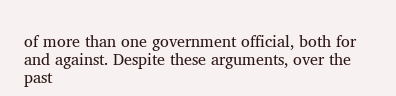of more than one government official, both for and against. Despite these arguments, over the past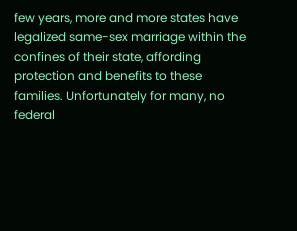few years, more and more states have legalized same-sex marriage within the confines of their state, affording protection and benefits to these families. Unfortunately for many, no federal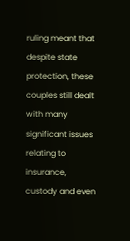ruling meant that despite state protection, these couples still dealt with many significant issues relating to insurance, custody and even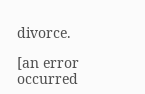divorce.

[an error occurred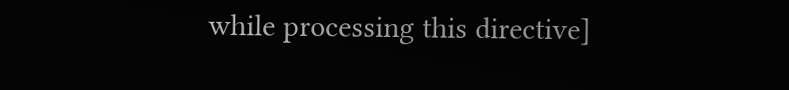while processing this directive]